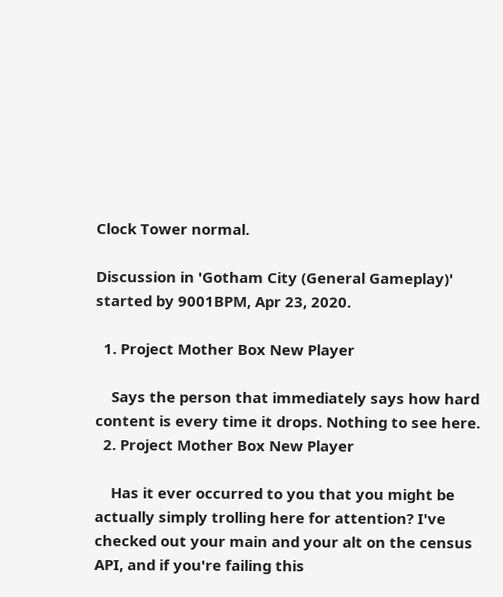Clock Tower normal.

Discussion in 'Gotham City (General Gameplay)' started by 9001BPM, Apr 23, 2020.

  1. Project Mother Box New Player

    Says the person that immediately says how hard content is every time it drops. Nothing to see here.
  2. Project Mother Box New Player

    Has it ever occurred to you that you might be actually simply trolling here for attention? I've checked out your main and your alt on the census API, and if you're failing this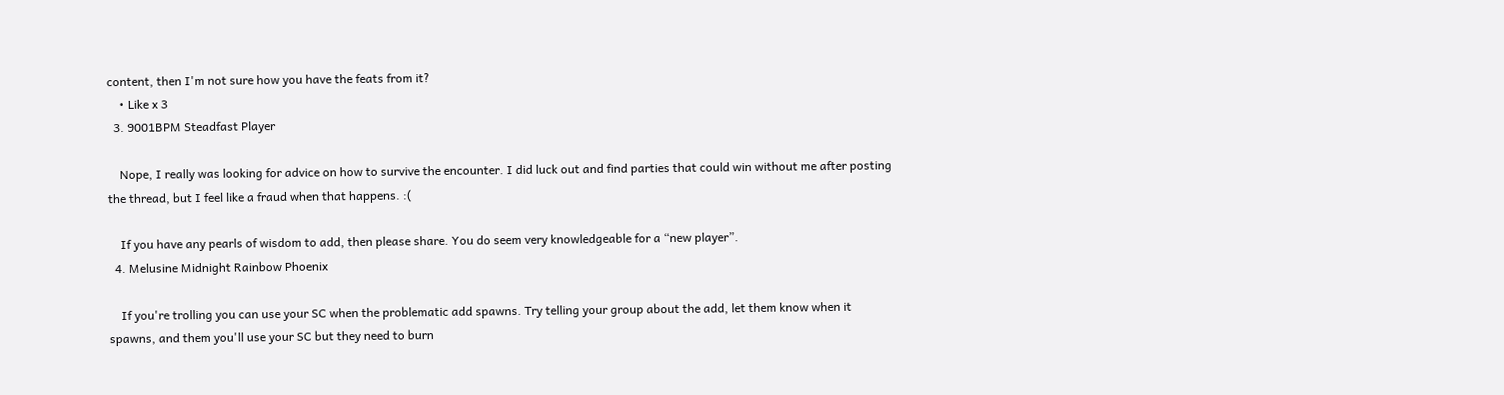content, then I'm not sure how you have the feats from it?
    • Like x 3
  3. 9001BPM Steadfast Player

    Nope, I really was looking for advice on how to survive the encounter. I did luck out and find parties that could win without me after posting the thread, but I feel like a fraud when that happens. :(

    If you have any pearls of wisdom to add, then please share. You do seem very knowledgeable for a “new player”.
  4. Melusine Midnight Rainbow Phoenix

    If you're trolling you can use your SC when the problematic add spawns. Try telling your group about the add, let them know when it spawns, and them you'll use your SC but they need to burn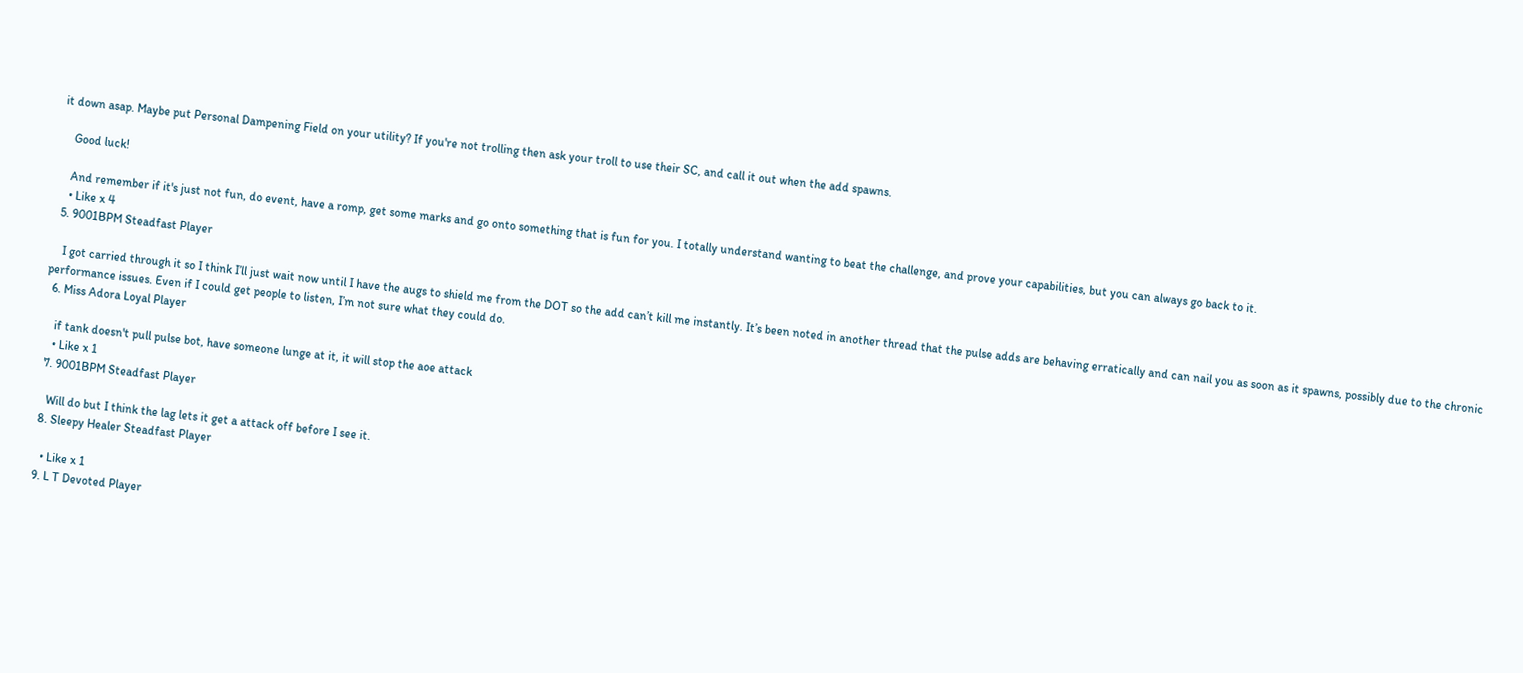it down asap. Maybe put Personal Dampening Field on your utility? If you're not trolling then ask your troll to use their SC, and call it out when the add spawns.

    Good luck!

    And remember if it's just not fun, do event, have a romp, get some marks and go onto something that is fun for you. I totally understand wanting to beat the challenge, and prove your capabilities, but you can always go back to it.
    • Like x 4
  5. 9001BPM Steadfast Player

    I got carried through it so I think I’ll just wait now until I have the augs to shield me from the DOT so the add can’t kill me instantly. It’s been noted in another thread that the pulse adds are behaving erratically and can nail you as soon as it spawns, possibly due to the chronic performance issues. Even if I could get people to listen, I’m not sure what they could do.
  6. Miss Adora Loyal Player

    if tank doesn't pull pulse bot, have someone lunge at it, it will stop the aoe attack
    • Like x 1
  7. 9001BPM Steadfast Player

    Will do but I think the lag lets it get a attack off before I see it.
  8. Sleepy Healer Steadfast Player

    • Like x 1
  9. L T Devoted Player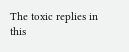The toxic replies in this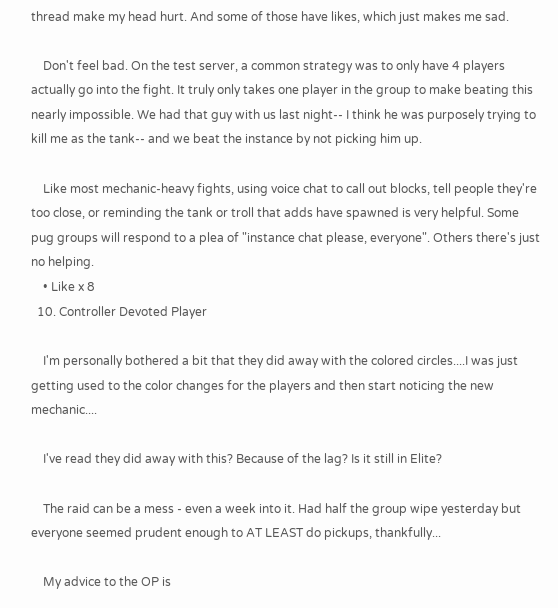thread make my head hurt. And some of those have likes, which just makes me sad.

    Don't feel bad. On the test server, a common strategy was to only have 4 players actually go into the fight. It truly only takes one player in the group to make beating this nearly impossible. We had that guy with us last night-- I think he was purposely trying to kill me as the tank-- and we beat the instance by not picking him up.

    Like most mechanic-heavy fights, using voice chat to call out blocks, tell people they're too close, or reminding the tank or troll that adds have spawned is very helpful. Some pug groups will respond to a plea of "instance chat please, everyone". Others there's just no helping.
    • Like x 8
  10. Controller Devoted Player

    I'm personally bothered a bit that they did away with the colored circles....I was just getting used to the color changes for the players and then start noticing the new mechanic....

    I've read they did away with this? Because of the lag? Is it still in Elite?

    The raid can be a mess - even a week into it. Had half the group wipe yesterday but everyone seemed prudent enough to AT LEAST do pickups, thankfully...

    My advice to the OP is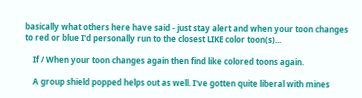basically what others here have said - just stay alert and when your toon changes to red or blue I'd personally run to the closest LIKE color toon(s)...

    If / When your toon changes again then find like colored toons again.

    A group shield popped helps out as well. I've gotten quite liberal with mines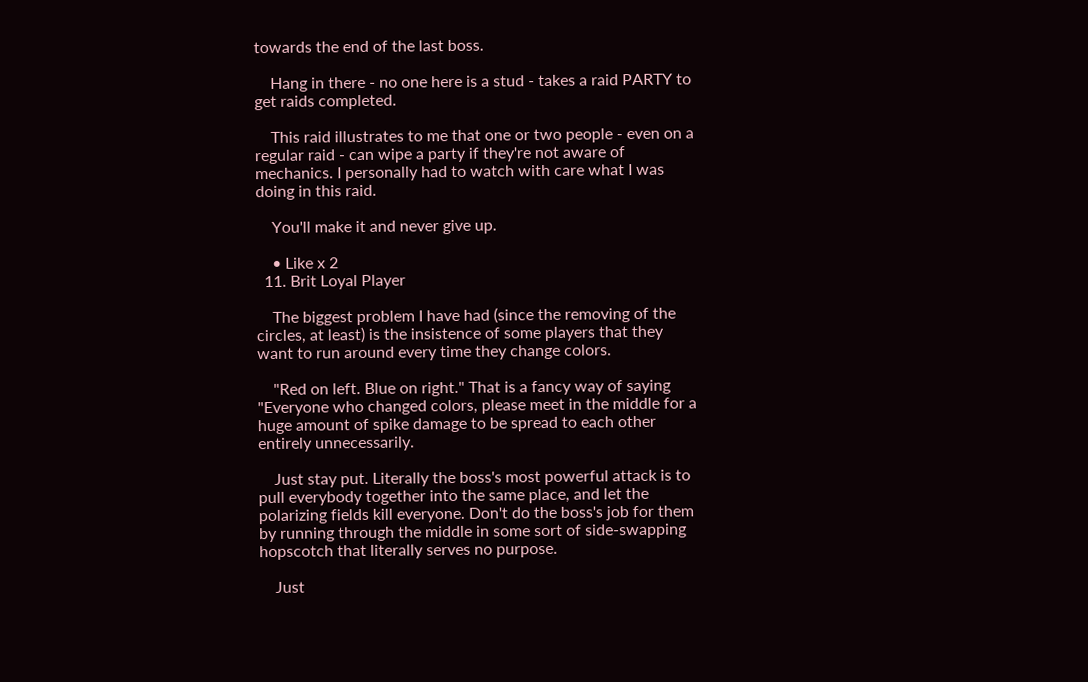towards the end of the last boss.

    Hang in there - no one here is a stud - takes a raid PARTY to get raids completed.

    This raid illustrates to me that one or two people - even on a regular raid - can wipe a party if they're not aware of mechanics. I personally had to watch with care what I was doing in this raid.

    You'll make it and never give up.

    • Like x 2
  11. Brit Loyal Player

    The biggest problem I have had (since the removing of the circles, at least) is the insistence of some players that they want to run around every time they change colors.

    "Red on left. Blue on right." That is a fancy way of saying "Everyone who changed colors, please meet in the middle for a huge amount of spike damage to be spread to each other entirely unnecessarily.

    Just stay put. Literally the boss's most powerful attack is to pull everybody together into the same place, and let the polarizing fields kill everyone. Don't do the boss's job for them by running through the middle in some sort of side-swapping hopscotch that literally serves no purpose.

    Just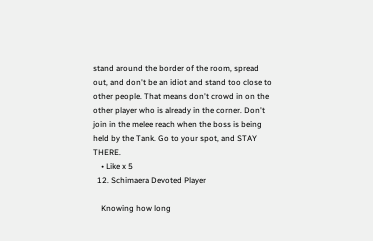stand around the border of the room, spread out, and don't be an idiot and stand too close to other people. That means don't crowd in on the other player who is already in the corner. Don't join in the melee reach when the boss is being held by the Tank. Go to your spot, and STAY THERE.
    • Like x 5
  12. Schimaera Devoted Player

    Knowing how long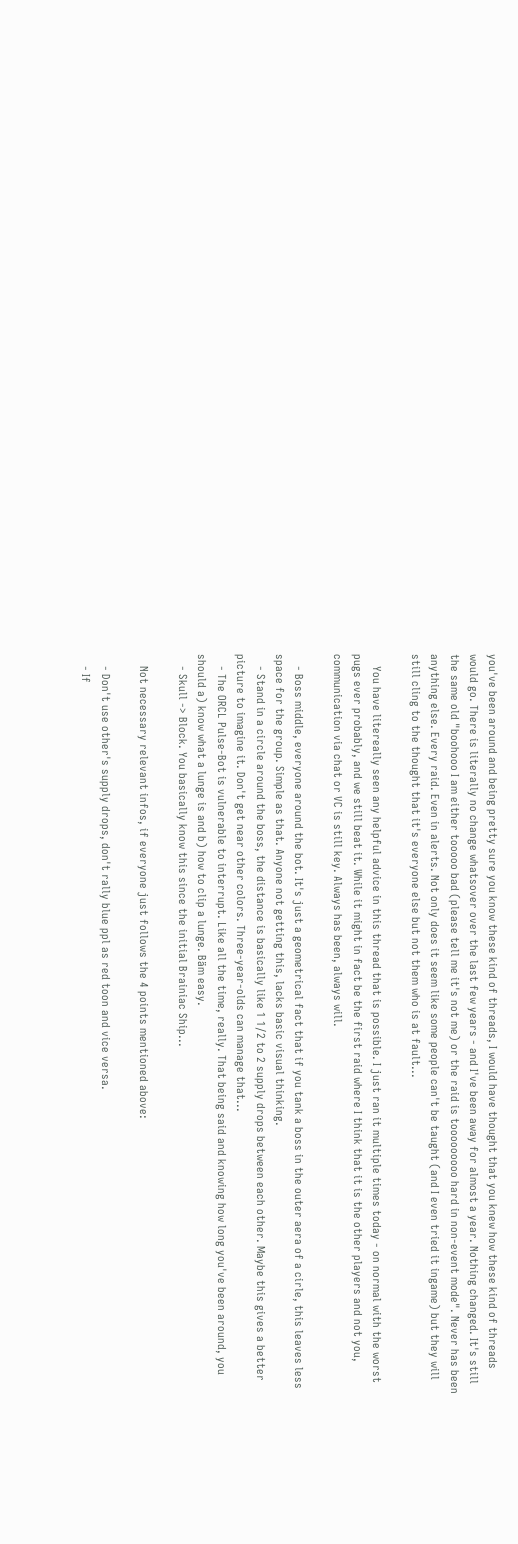you've been around and being pretty sure you know these kind of threads, I would have thought that you knew how these kind of threads would go. There is literally no change whatsover over the last few years - and I've been away for almost a year. Nothing changed. It's still the same old "boohooo I am either tooooo bad (please tell me it's not me) or the raid is tooooooooo hard in non-event mode". Never has been anything else. Every raid. Even in alerts. Not only does it seem like some people can't be taught (and I even tried it ingame) but they will still cling to the thought that it's everyone else but not them who is at fault...

    You have litereally seen any helpful advice in this thread that is possible. I just ran it multiple times today - on normal with the worst pugs ever probably, and we still beat it. While it might in fact be the first raid where I think that it is the other players and not you, communication via chat or VC is still key. Always has been, always will.

    - Boss middle, everyone around the bot. It's just a geometrical fact that if you tank a boss in the outer aera of a cirle, this leaves less space for the group. Simple as that. Anyone not getting this, lacks basic visual thinking.
    - Stand in a circle around the boss, the distance is basically like 1 1/2 to 2 supply drops between each other. Maybe this gives a better picture to imagine it. Don't get near other colors. Three-year-olds can manage that...
    - The ORCL Pulse-Bot is vulnerable to interrupt. Like all the time, really. That being said and knowing how long you've been around, you should a) know what a lunge is and b) how to clip a lunge. Bäm easy.
    - Skull -> Block. You basically know this since the initial Brainiac Ship...

    Not necessary relevant infos, if everyone just follows the 4 points mentioned above:

    - Don't use other's supply drops, don't rally blue ppl as red toon and vice versa.
    - If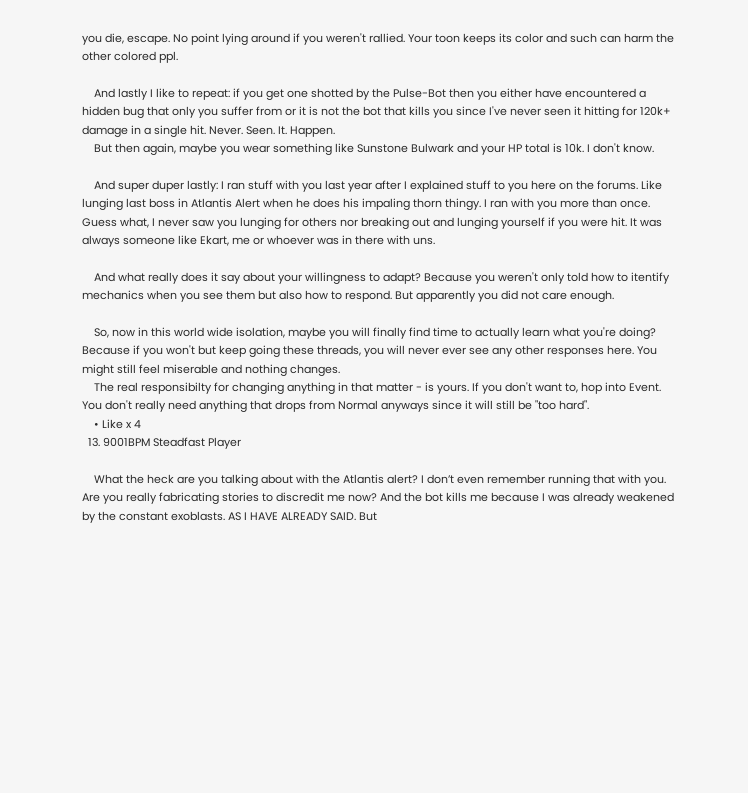you die, escape. No point lying around if you weren't rallied. Your toon keeps its color and such can harm the other colored ppl.

    And lastly I like to repeat: if you get one shotted by the Pulse-Bot then you either have encountered a hidden bug that only you suffer from or it is not the bot that kills you since I've never seen it hitting for 120k+ damage in a single hit. Never. Seen. It. Happen.
    But then again, maybe you wear something like Sunstone Bulwark and your HP total is 10k. I don't know.

    And super duper lastly: I ran stuff with you last year after I explained stuff to you here on the forums. Like lunging last boss in Atlantis Alert when he does his impaling thorn thingy. I ran with you more than once. Guess what, I never saw you lunging for others nor breaking out and lunging yourself if you were hit. It was always someone like Ekart, me or whoever was in there with uns.

    And what really does it say about your willingness to adapt? Because you weren't only told how to itentify mechanics when you see them but also how to respond. But apparently you did not care enough.

    So, now in this world wide isolation, maybe you will finally find time to actually learn what you're doing? Because if you won't but keep going these threads, you will never ever see any other responses here. You might still feel miserable and nothing changes.
    The real responsibilty for changing anything in that matter - is yours. If you don't want to, hop into Event. You don't really need anything that drops from Normal anyways since it will still be "too hard".
    • Like x 4
  13. 9001BPM Steadfast Player

    What the heck are you talking about with the Atlantis alert? I don’t even remember running that with you. Are you really fabricating stories to discredit me now? And the bot kills me because I was already weakened by the constant exoblasts. AS I HAVE ALREADY SAID. But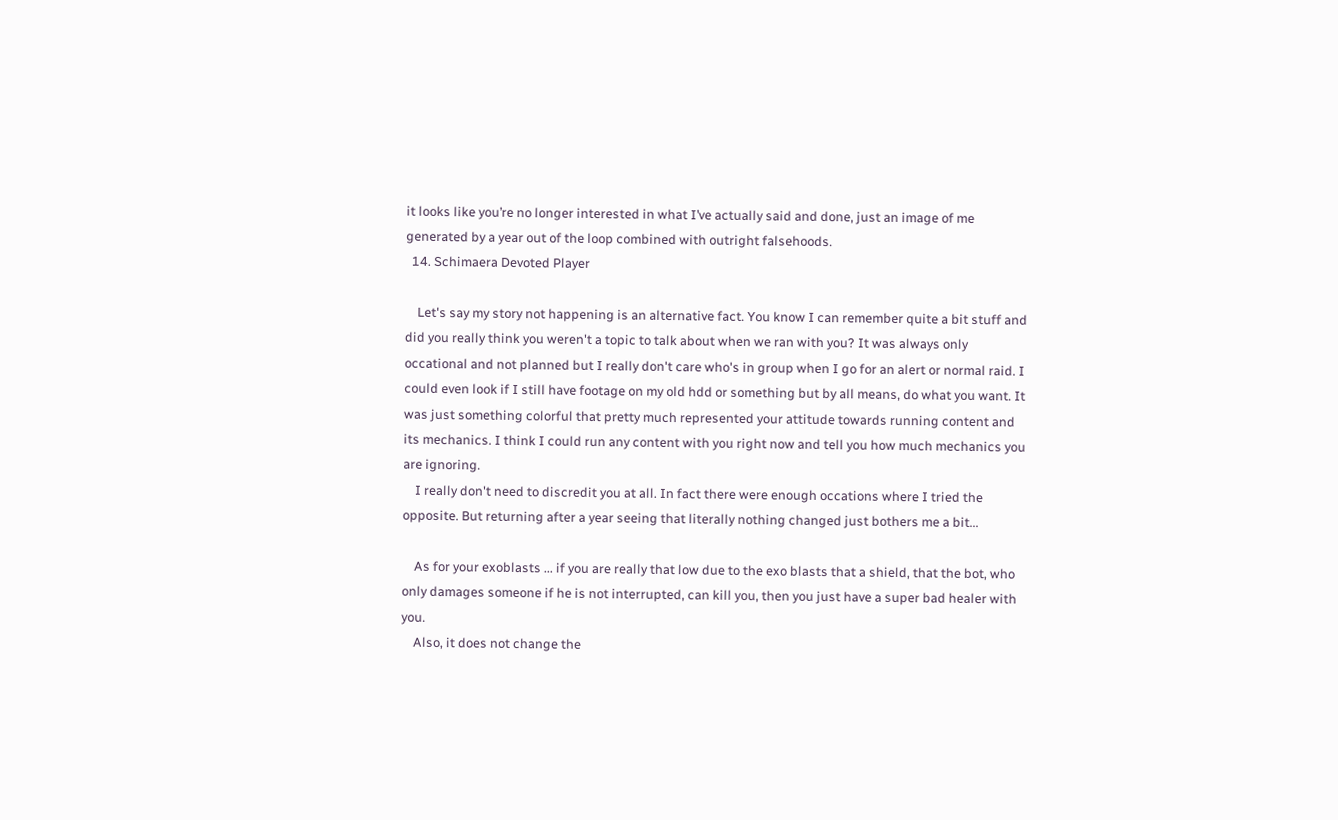it looks like you’re no longer interested in what I’ve actually said and done, just an image of me generated by a year out of the loop combined with outright falsehoods.
  14. Schimaera Devoted Player

    Let's say my story not happening is an alternative fact. You know I can remember quite a bit stuff and did you really think you weren't a topic to talk about when we ran with you? It was always only occational and not planned but I really don't care who's in group when I go for an alert or normal raid. I could even look if I still have footage on my old hdd or something but by all means, do what you want. It was just something colorful that pretty much represented your attitude towards running content and its mechanics. I think I could run any content with you right now and tell you how much mechanics you are ignoring.
    I really don't need to discredit you at all. In fact there were enough occations where I tried the opposite. But returning after a year seeing that literally nothing changed just bothers me a bit...

    As for your exoblasts ... if you are really that low due to the exo blasts that a shield, that the bot, who only damages someone if he is not interrupted, can kill you, then you just have a super bad healer with you.
    Also, it does not change the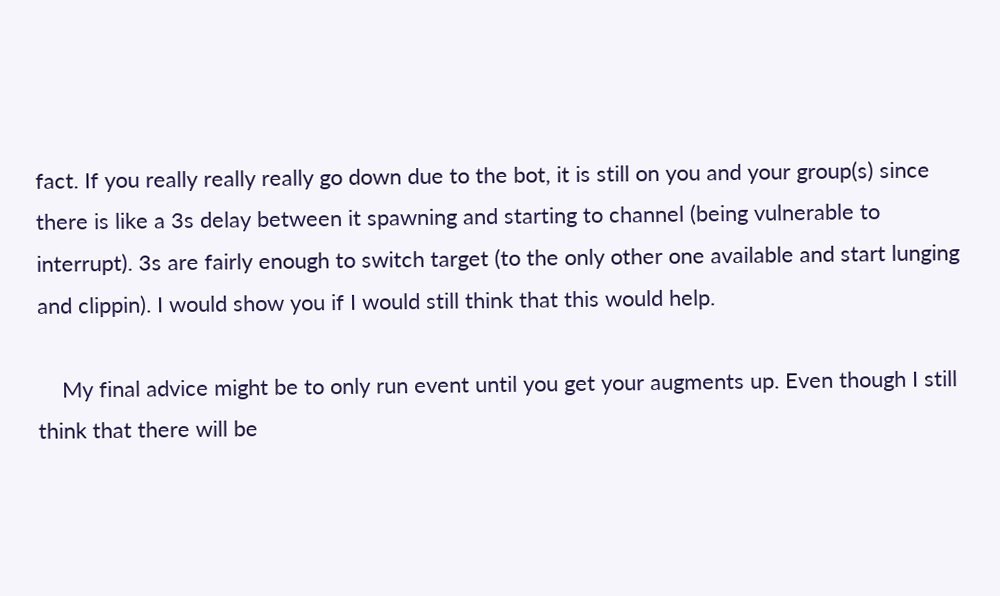fact. If you really really really go down due to the bot, it is still on you and your group(s) since there is like a 3s delay between it spawning and starting to channel (being vulnerable to interrupt). 3s are fairly enough to switch target (to the only other one available and start lunging and clippin). I would show you if I would still think that this would help.

    My final advice might be to only run event until you get your augments up. Even though I still think that there will be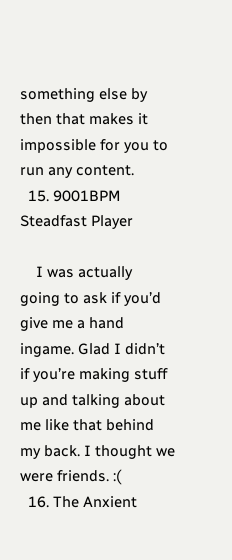something else by then that makes it impossible for you to run any content.
  15. 9001BPM Steadfast Player

    I was actually going to ask if you’d give me a hand ingame. Glad I didn’t if you’re making stuff up and talking about me like that behind my back. I thought we were friends. :(
  16. The Anxient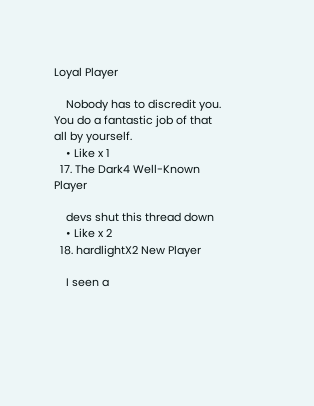Loyal Player

    Nobody has to discredit you. You do a fantastic job of that all by yourself.
    • Like x 1
  17. The Dark4 Well-Known Player

    devs shut this thread down
    • Like x 2
  18. hardlightX2 New Player

    I seen a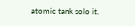atomic tank solo it.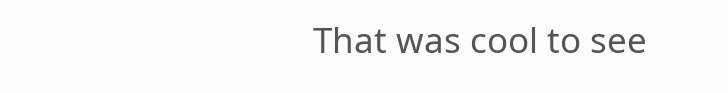That was cool to see